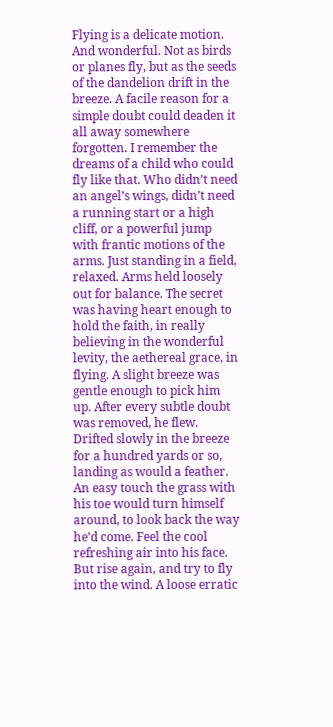Flying is a delicate motion. And wonderful. Not as birds or planes fly, but as the seeds of the dandelion drift in the breeze. A facile reason for a simple doubt could deaden it all away somewhere forgotten. I remember the dreams of a child who could fly like that. Who didn’t need an angel’s wings, didn’t need a running start or a high cliff, or a powerful jump with frantic motions of the arms. Just standing in a field, relaxed. Arms held loosely out for balance. The secret was having heart enough to hold the faith, in really believing in the wonderful levity, the aethereal grace, in flying. A slight breeze was gentle enough to pick him up. After every subtle doubt was removed, he flew. Drifted slowly in the breeze for a hundred yards or so, landing as would a feather. An easy touch the grass with his toe would turn himself around, to look back the way he’d come. Feel the cool refreshing air into his face. But rise again, and try to fly into the wind. A loose erratic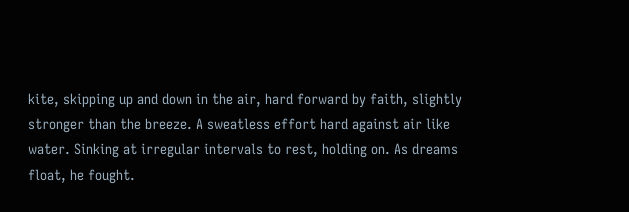kite, skipping up and down in the air, hard forward by faith, slightly stronger than the breeze. A sweatless effort hard against air like water. Sinking at irregular intervals to rest, holding on. As dreams float, he fought.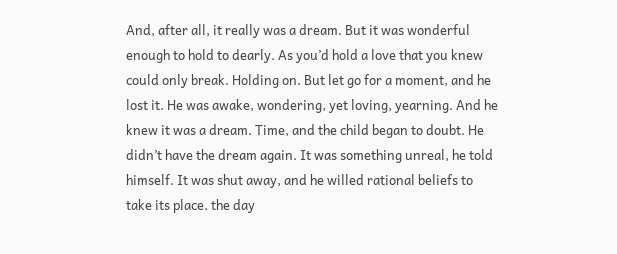And, after all, it really was a dream. But it was wonderful enough to hold to dearly. As you’d hold a love that you knew could only break. Holding on. But let go for a moment, and he lost it. He was awake, wondering, yet loving, yearning. And he knew it was a dream. Time, and the child began to doubt. He didn’t have the dream again. It was something unreal, he told himself. It was shut away, and he willed rational beliefs to take its place. the day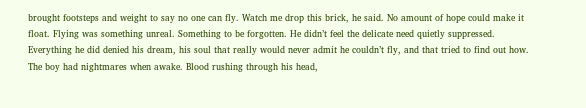brought footsteps and weight to say no one can fly. Watch me drop this brick, he said. No amount of hope could make it float. Flying was something unreal. Something to be forgotten. He didn’t feel the delicate need quietly suppressed. Everything he did denied his dream, his soul that really would never admit he couldn’t fly, and that tried to find out how. The boy had nightmares when awake. Blood rushing through his head,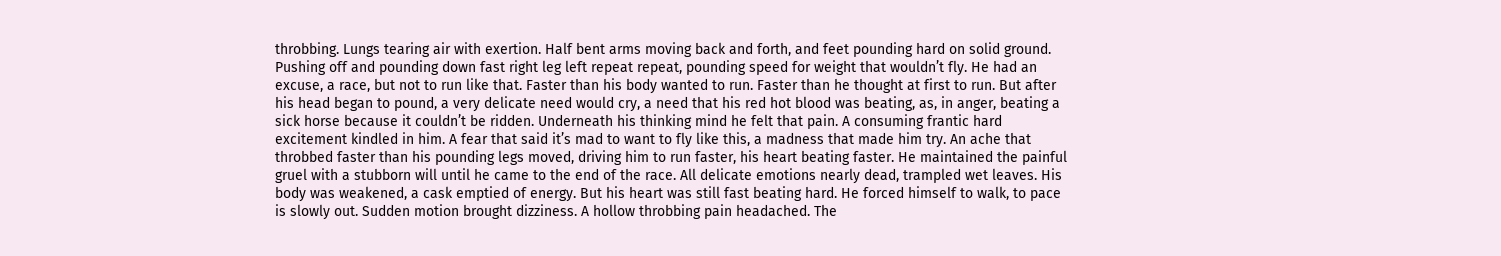throbbing. Lungs tearing air with exertion. Half bent arms moving back and forth, and feet pounding hard on solid ground. Pushing off and pounding down fast right leg left repeat repeat, pounding speed for weight that wouldn’t fly. He had an excuse, a race, but not to run like that. Faster than his body wanted to run. Faster than he thought at first to run. But after his head began to pound, a very delicate need would cry, a need that his red hot blood was beating, as, in anger, beating a sick horse because it couldn’t be ridden. Underneath his thinking mind he felt that pain. A consuming frantic hard excitement kindled in him. A fear that said it’s mad to want to fly like this, a madness that made him try. An ache that throbbed faster than his pounding legs moved, driving him to run faster, his heart beating faster. He maintained the painful gruel with a stubborn will until he came to the end of the race. All delicate emotions nearly dead, trampled wet leaves. His body was weakened, a cask emptied of energy. But his heart was still fast beating hard. He forced himself to walk, to pace is slowly out. Sudden motion brought dizziness. A hollow throbbing pain headached. The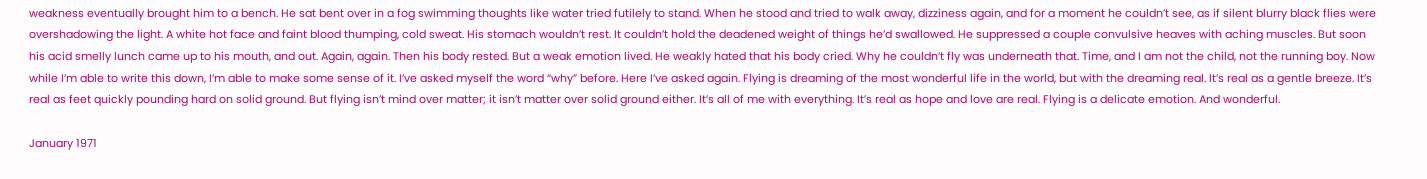weakness eventually brought him to a bench. He sat bent over in a fog swimming thoughts like water tried futilely to stand. When he stood and tried to walk away, dizziness again, and for a moment he couldn’t see, as if silent blurry black flies were overshadowing the light. A white hot face and faint blood thumping, cold sweat. His stomach wouldn’t rest. It couldn’t hold the deadened weight of things he’d swallowed. He suppressed a couple convulsive heaves with aching muscles. But soon his acid smelly lunch came up to his mouth, and out. Again, again. Then his body rested. But a weak emotion lived. He weakly hated that his body cried. Why he couldn’t fly was underneath that. Time, and I am not the child, not the running boy. Now while I’m able to write this down, I’m able to make some sense of it. I’ve asked myself the word “why” before. Here I’ve asked again. Flying is dreaming of the most wonderful life in the world, but with the dreaming real. It’s real as a gentle breeze. It’s real as feet quickly pounding hard on solid ground. But flying isn’t mind over matter; it isn’t matter over solid ground either. It’s all of me with everything. It’s real as hope and love are real. Flying is a delicate emotion. And wonderful.

January 1971